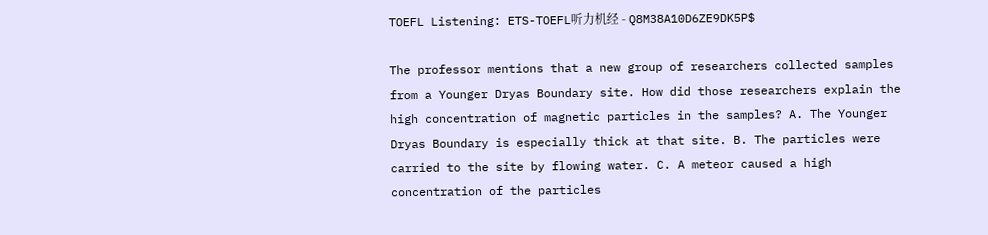TOEFL Listening: ETS-TOEFL听力机经 - Q8M38A10D6ZE9DK5P$

The professor mentions that a new group of researchers collected samples from a Younger Dryas Boundary site. How did those researchers explain the high concentration of magnetic particles in the samples? A. The Younger Dryas Boundary is especially thick at that site. B. The particles were carried to the site by flowing water. C. A meteor caused a high concentration of the particles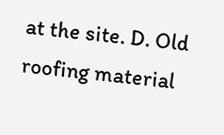at the site. D. Old roofing material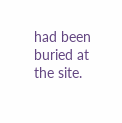had been buried at the site.